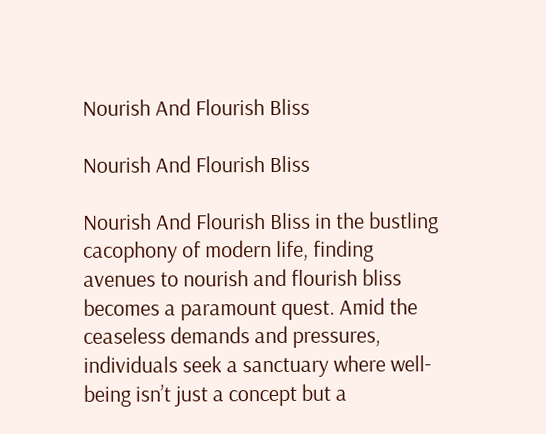Nourish And Flourish Bliss

Nourish And Flourish Bliss

Nourish And Flourish Bliss in the bustling cacophony of modern life, finding avenues to nourish and flourish bliss becomes a paramount quest. Amid the ceaseless demands and pressures, individuals seek a sanctuary where well-being isn’t just a concept but a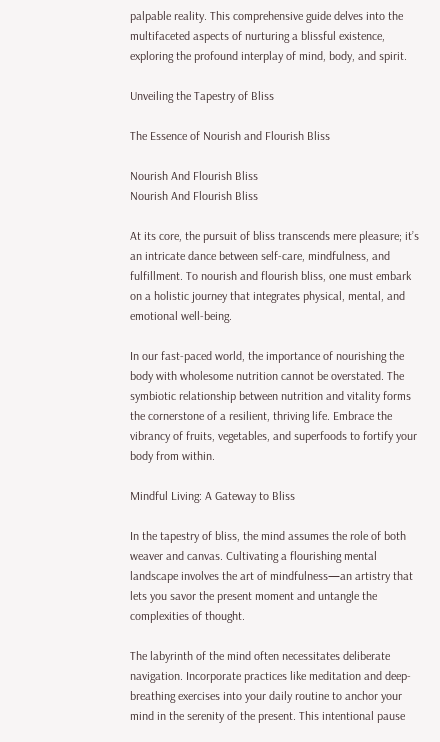palpable reality. This comprehensive guide delves into the multifaceted aspects of nurturing a blissful existence, exploring the profound interplay of mind, body, and spirit.

Unveiling the Tapestry of Bliss

The Essence of Nourish and Flourish Bliss

Nourish And Flourish Bliss
Nourish And Flourish Bliss

At its core, the pursuit of bliss transcends mere pleasure; it’s an intricate dance between self-care, mindfulness, and fulfillment. To nourish and flourish bliss, one must embark on a holistic journey that integrates physical, mental, and emotional well-being.

In our fast-paced world, the importance of nourishing the body with wholesome nutrition cannot be overstated. The symbiotic relationship between nutrition and vitality forms the cornerstone of a resilient, thriving life. Embrace the vibrancy of fruits, vegetables, and superfoods to fortify your body from within.

Mindful Living: A Gateway to Bliss

In the tapestry of bliss, the mind assumes the role of both weaver and canvas. Cultivating a flourishing mental landscape involves the art of mindfulness—an artistry that lets you savor the present moment and untangle the complexities of thought.

The labyrinth of the mind often necessitates deliberate navigation. Incorporate practices like meditation and deep-breathing exercises into your daily routine to anchor your mind in the serenity of the present. This intentional pause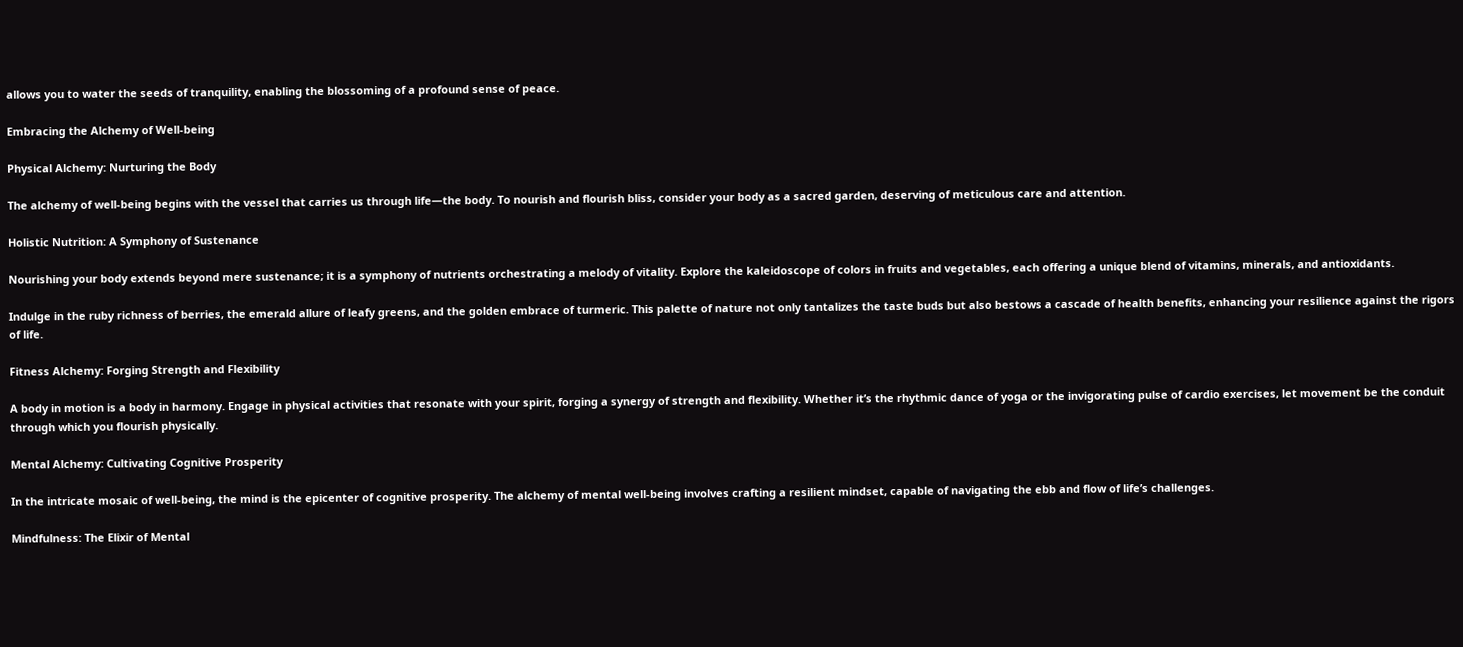allows you to water the seeds of tranquility, enabling the blossoming of a profound sense of peace.

Embracing the Alchemy of Well-being

Physical Alchemy: Nurturing the Body

The alchemy of well-being begins with the vessel that carries us through life—the body. To nourish and flourish bliss, consider your body as a sacred garden, deserving of meticulous care and attention.

Holistic Nutrition: A Symphony of Sustenance

Nourishing your body extends beyond mere sustenance; it is a symphony of nutrients orchestrating a melody of vitality. Explore the kaleidoscope of colors in fruits and vegetables, each offering a unique blend of vitamins, minerals, and antioxidants.

Indulge in the ruby richness of berries, the emerald allure of leafy greens, and the golden embrace of turmeric. This palette of nature not only tantalizes the taste buds but also bestows a cascade of health benefits, enhancing your resilience against the rigors of life.

Fitness Alchemy: Forging Strength and Flexibility

A body in motion is a body in harmony. Engage in physical activities that resonate with your spirit, forging a synergy of strength and flexibility. Whether it’s the rhythmic dance of yoga or the invigorating pulse of cardio exercises, let movement be the conduit through which you flourish physically.

Mental Alchemy: Cultivating Cognitive Prosperity

In the intricate mosaic of well-being, the mind is the epicenter of cognitive prosperity. The alchemy of mental well-being involves crafting a resilient mindset, capable of navigating the ebb and flow of life’s challenges.

Mindfulness: The Elixir of Mental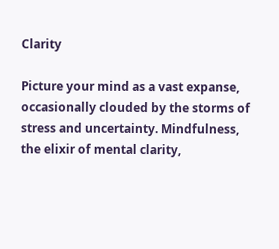Clarity

Picture your mind as a vast expanse, occasionally clouded by the storms of stress and uncertainty. Mindfulness, the elixir of mental clarity,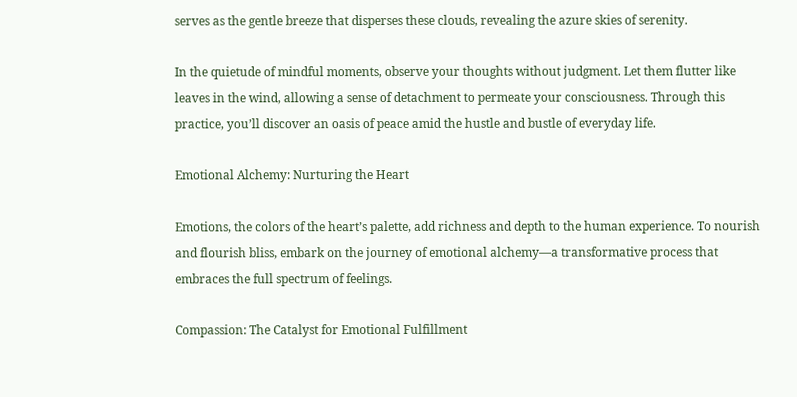serves as the gentle breeze that disperses these clouds, revealing the azure skies of serenity.

In the quietude of mindful moments, observe your thoughts without judgment. Let them flutter like leaves in the wind, allowing a sense of detachment to permeate your consciousness. Through this practice, you’ll discover an oasis of peace amid the hustle and bustle of everyday life.

Emotional Alchemy: Nurturing the Heart

Emotions, the colors of the heart’s palette, add richness and depth to the human experience. To nourish and flourish bliss, embark on the journey of emotional alchemy—a transformative process that embraces the full spectrum of feelings.

Compassion: The Catalyst for Emotional Fulfillment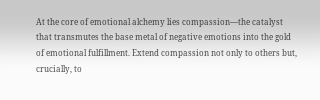At the core of emotional alchemy lies compassion—the catalyst that transmutes the base metal of negative emotions into the gold of emotional fulfillment. Extend compassion not only to others but, crucially, to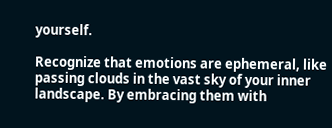yourself.

Recognize that emotions are ephemeral, like passing clouds in the vast sky of your inner landscape. By embracing them with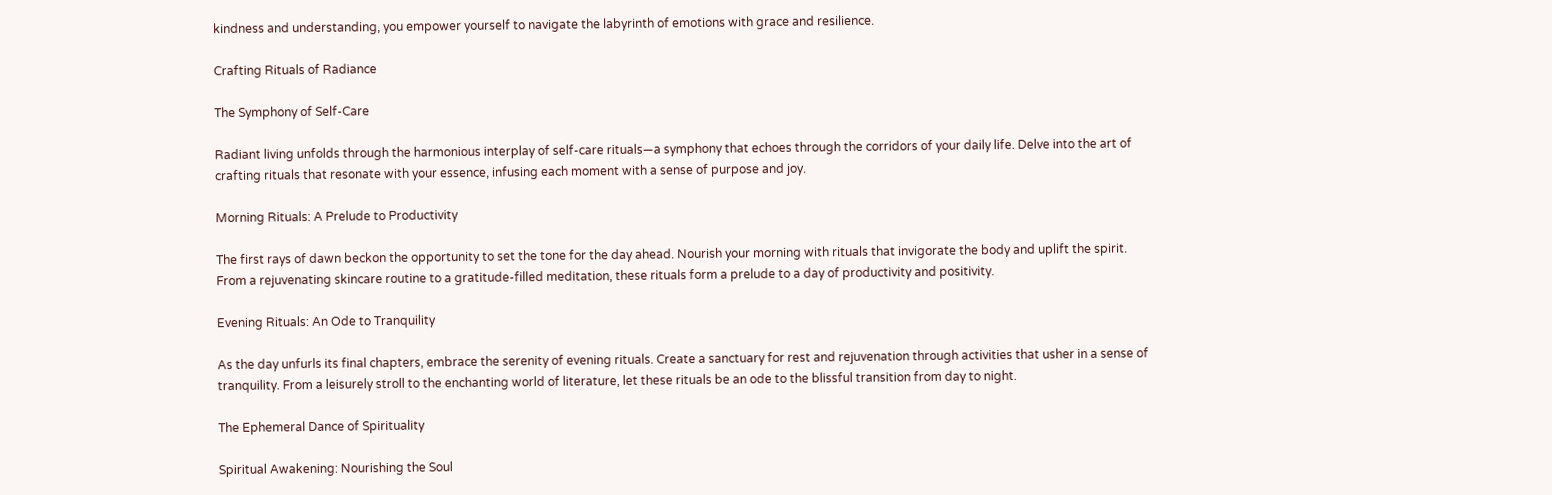kindness and understanding, you empower yourself to navigate the labyrinth of emotions with grace and resilience.

Crafting Rituals of Radiance

The Symphony of Self-Care

Radiant living unfolds through the harmonious interplay of self-care rituals—a symphony that echoes through the corridors of your daily life. Delve into the art of crafting rituals that resonate with your essence, infusing each moment with a sense of purpose and joy.

Morning Rituals: A Prelude to Productivity

The first rays of dawn beckon the opportunity to set the tone for the day ahead. Nourish your morning with rituals that invigorate the body and uplift the spirit. From a rejuvenating skincare routine to a gratitude-filled meditation, these rituals form a prelude to a day of productivity and positivity.

Evening Rituals: An Ode to Tranquility

As the day unfurls its final chapters, embrace the serenity of evening rituals. Create a sanctuary for rest and rejuvenation through activities that usher in a sense of tranquility. From a leisurely stroll to the enchanting world of literature, let these rituals be an ode to the blissful transition from day to night.

The Ephemeral Dance of Spirituality

Spiritual Awakening: Nourishing the Soul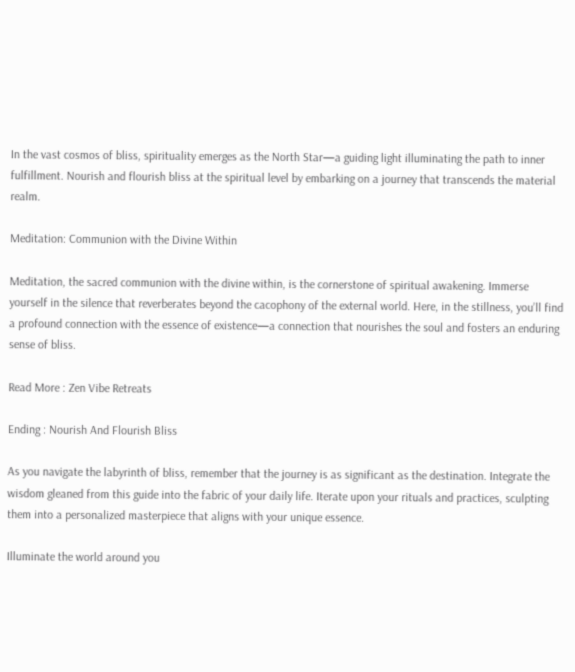In the vast cosmos of bliss, spirituality emerges as the North Star—a guiding light illuminating the path to inner fulfillment. Nourish and flourish bliss at the spiritual level by embarking on a journey that transcends the material realm.

Meditation: Communion with the Divine Within

Meditation, the sacred communion with the divine within, is the cornerstone of spiritual awakening. Immerse yourself in the silence that reverberates beyond the cacophony of the external world. Here, in the stillness, you’ll find a profound connection with the essence of existence—a connection that nourishes the soul and fosters an enduring sense of bliss.

Read More : Zen Vibe Retreats

Ending : Nourish And Flourish Bliss

As you navigate the labyrinth of bliss, remember that the journey is as significant as the destination. Integrate the wisdom gleaned from this guide into the fabric of your daily life. Iterate upon your rituals and practices, sculpting them into a personalized masterpiece that aligns with your unique essence.

Illuminate the world around you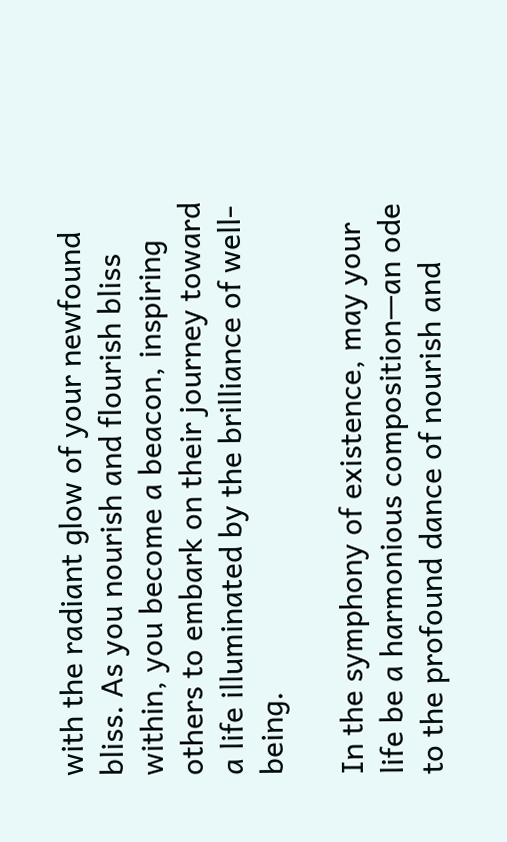with the radiant glow of your newfound bliss. As you nourish and flourish bliss within, you become a beacon, inspiring others to embark on their journey toward a life illuminated by the brilliance of well-being.

In the symphony of existence, may your life be a harmonious composition—an ode to the profound dance of nourish and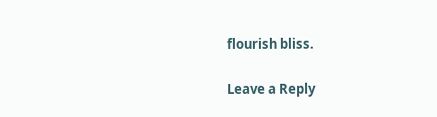flourish bliss.

Leave a Reply